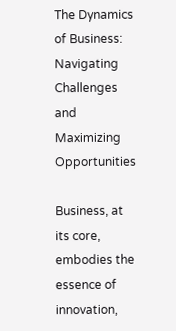The Dynamics of Business: Navigating Challenges and Maximizing Opportunities

Business, at its core, embodies the essence of innovation,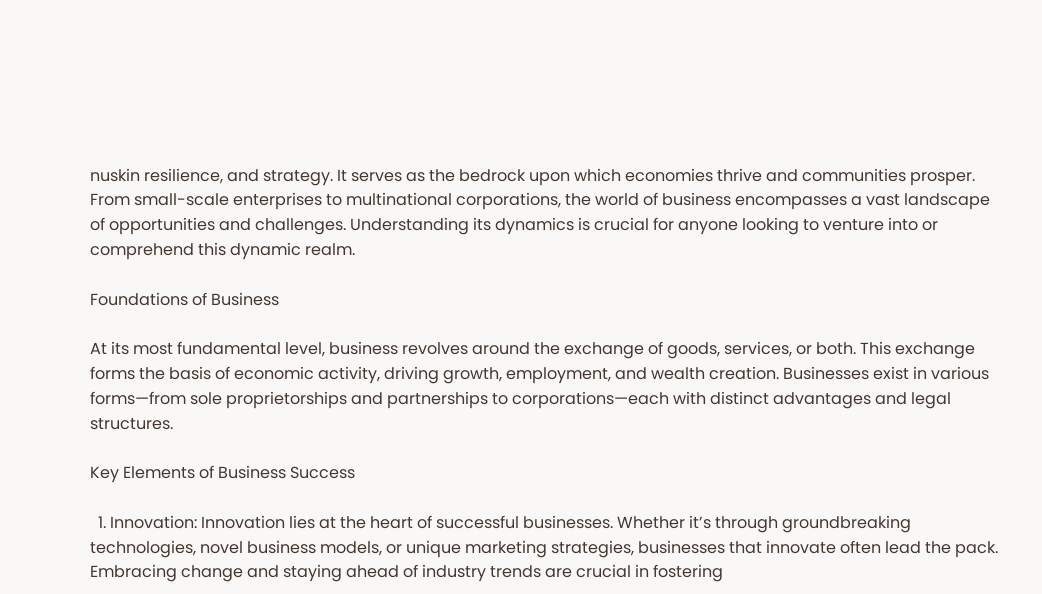nuskin resilience, and strategy. It serves as the bedrock upon which economies thrive and communities prosper. From small-scale enterprises to multinational corporations, the world of business encompasses a vast landscape of opportunities and challenges. Understanding its dynamics is crucial for anyone looking to venture into or comprehend this dynamic realm.

Foundations of Business

At its most fundamental level, business revolves around the exchange of goods, services, or both. This exchange forms the basis of economic activity, driving growth, employment, and wealth creation. Businesses exist in various forms—from sole proprietorships and partnerships to corporations—each with distinct advantages and legal structures.

Key Elements of Business Success

  1. Innovation: Innovation lies at the heart of successful businesses. Whether it’s through groundbreaking technologies, novel business models, or unique marketing strategies, businesses that innovate often lead the pack. Embracing change and staying ahead of industry trends are crucial in fostering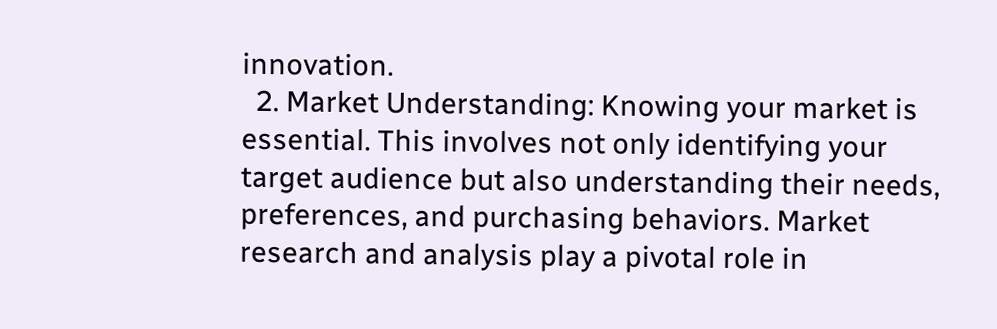innovation.
  2. Market Understanding: Knowing your market is essential. This involves not only identifying your target audience but also understanding their needs, preferences, and purchasing behaviors. Market research and analysis play a pivotal role in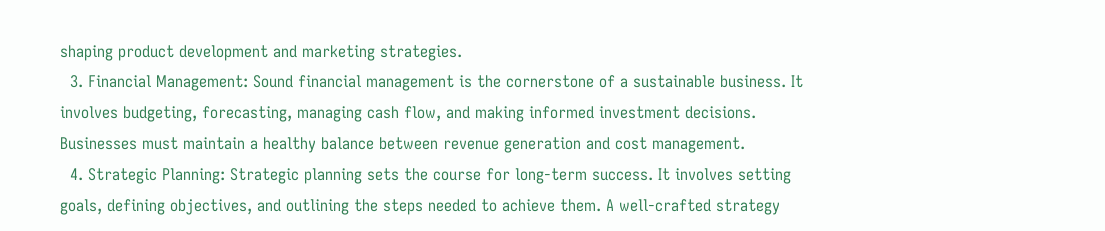shaping product development and marketing strategies.
  3. Financial Management: Sound financial management is the cornerstone of a sustainable business. It involves budgeting, forecasting, managing cash flow, and making informed investment decisions. Businesses must maintain a healthy balance between revenue generation and cost management.
  4. Strategic Planning: Strategic planning sets the course for long-term success. It involves setting goals, defining objectives, and outlining the steps needed to achieve them. A well-crafted strategy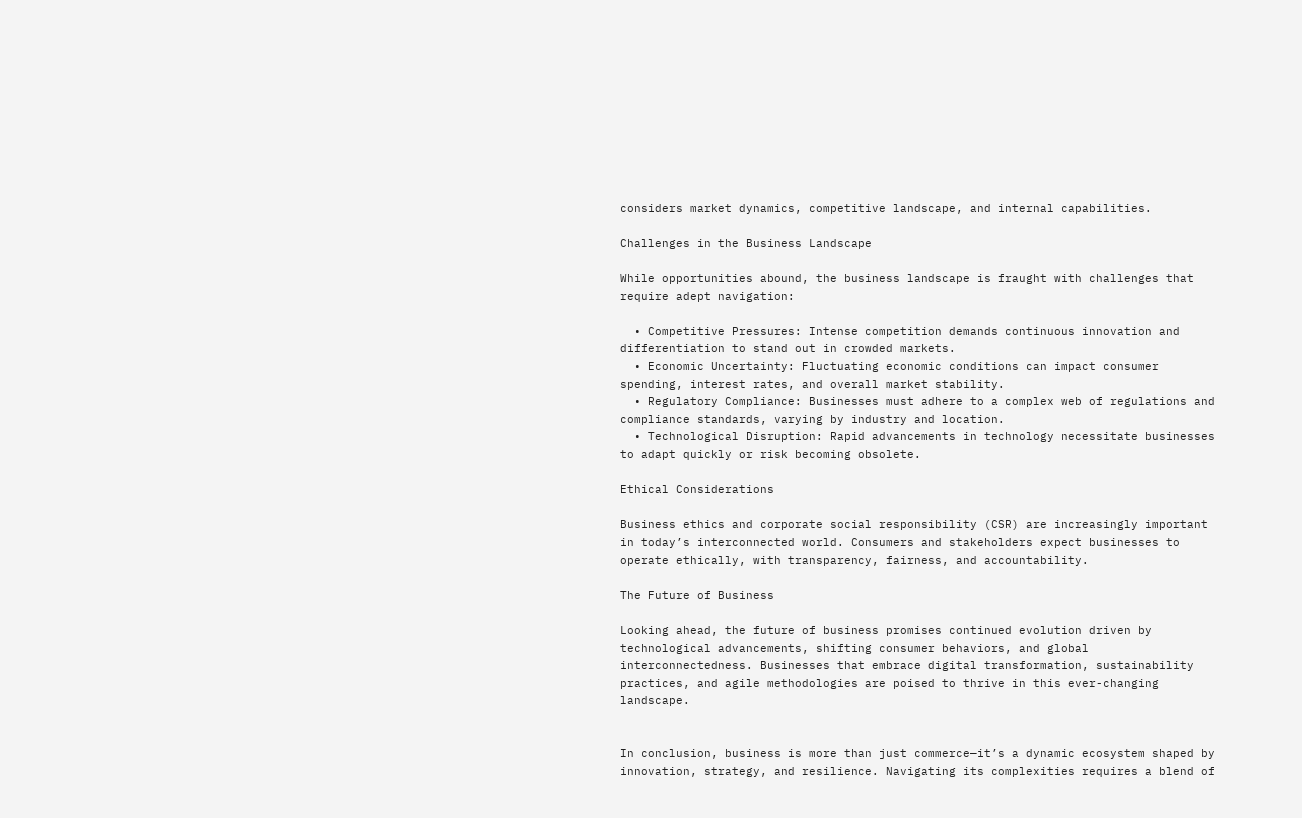considers market dynamics, competitive landscape, and internal capabilities.

Challenges in the Business Landscape

While opportunities abound, the business landscape is fraught with challenges that require adept navigation:

  • Competitive Pressures: Intense competition demands continuous innovation and differentiation to stand out in crowded markets.
  • Economic Uncertainty: Fluctuating economic conditions can impact consumer spending, interest rates, and overall market stability.
  • Regulatory Compliance: Businesses must adhere to a complex web of regulations and compliance standards, varying by industry and location.
  • Technological Disruption: Rapid advancements in technology necessitate businesses to adapt quickly or risk becoming obsolete.

Ethical Considerations

Business ethics and corporate social responsibility (CSR) are increasingly important in today’s interconnected world. Consumers and stakeholders expect businesses to operate ethically, with transparency, fairness, and accountability.

The Future of Business

Looking ahead, the future of business promises continued evolution driven by technological advancements, shifting consumer behaviors, and global interconnectedness. Businesses that embrace digital transformation, sustainability practices, and agile methodologies are poised to thrive in this ever-changing landscape.


In conclusion, business is more than just commerce—it’s a dynamic ecosystem shaped by innovation, strategy, and resilience. Navigating its complexities requires a blend of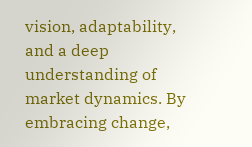vision, adaptability, and a deep understanding of market dynamics. By embracing change,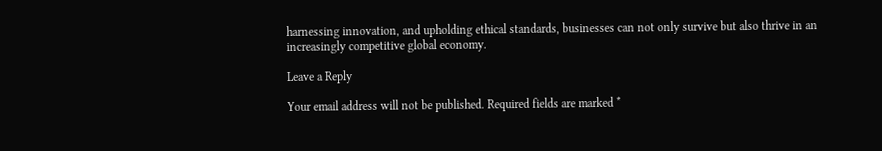harnessing innovation, and upholding ethical standards, businesses can not only survive but also thrive in an increasingly competitive global economy.

Leave a Reply

Your email address will not be published. Required fields are marked *